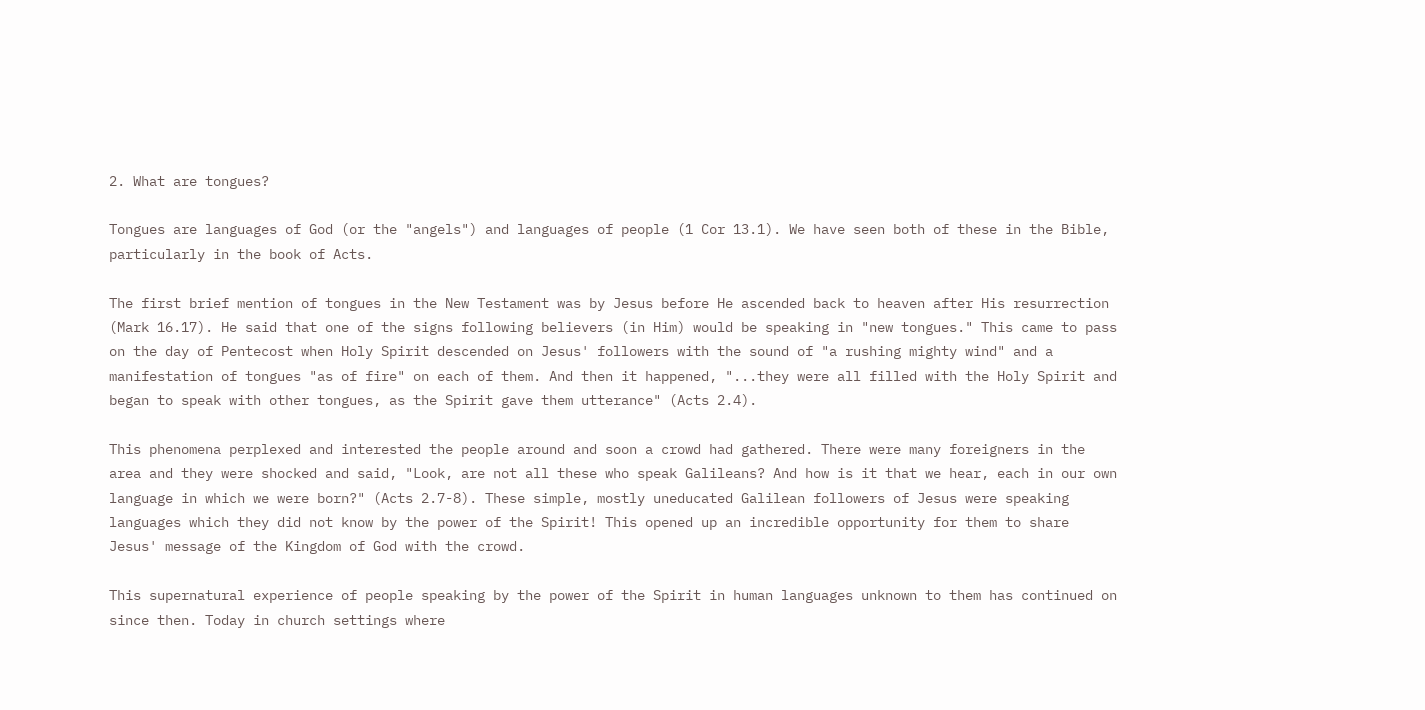2. What are tongues?

Tongues are languages of God (or the "angels") and languages of people (1 Cor 13.1). We have seen both of these in the Bible, particularly in the book of Acts.

The first brief mention of tongues in the New Testament was by Jesus before He ascended back to heaven after His resurrection (Mark 16.17). He said that one of the signs following believers (in Him) would be speaking in "new tongues." This came to pass on the day of Pentecost when Holy Spirit descended on Jesus' followers with the sound of "a rushing mighty wind" and a manifestation of tongues "as of fire" on each of them. And then it happened, "...they were all filled with the Holy Spirit and began to speak with other tongues, as the Spirit gave them utterance" (Acts 2.4).

This phenomena perplexed and interested the people around and soon a crowd had gathered. There were many foreigners in the area and they were shocked and said, "Look, are not all these who speak Galileans? And how is it that we hear, each in our own language in which we were born?" (Acts 2.7-8). These simple, mostly uneducated Galilean followers of Jesus were speaking languages which they did not know by the power of the Spirit! This opened up an incredible opportunity for them to share Jesus' message of the Kingdom of God with the crowd.

This supernatural experience of people speaking by the power of the Spirit in human languages unknown to them has continued on since then. Today in church settings where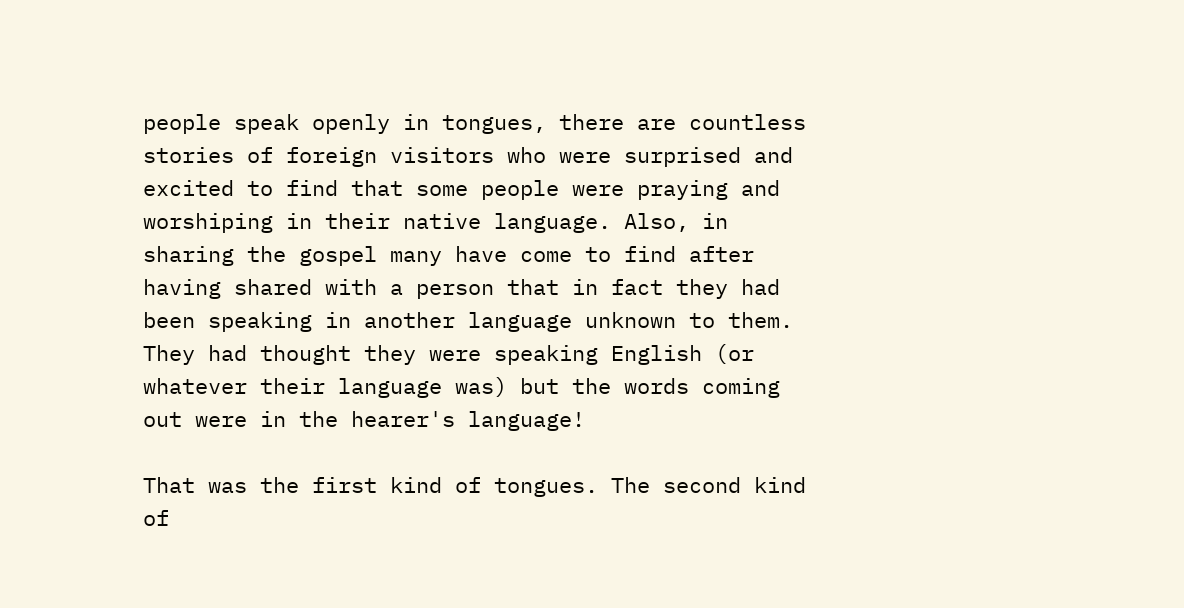people speak openly in tongues, there are countless stories of foreign visitors who were surprised and excited to find that some people were praying and worshiping in their native language. Also, in sharing the gospel many have come to find after having shared with a person that in fact they had been speaking in another language unknown to them. They had thought they were speaking English (or whatever their language was) but the words coming out were in the hearer's language!

That was the first kind of tongues. The second kind of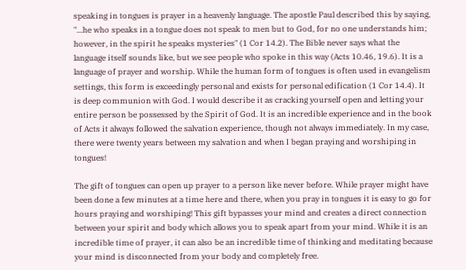speaking in tongues is prayer in a heavenly language. The apostle Paul described this by saying, "...he who speaks in a tongue does not speak to men but to God, for no one understands him; however, in the spirit he speaks mysteries" (1 Cor 14.2). The Bible never says what the language itself sounds like, but we see people who spoke in this way (Acts 10.46, 19.6). It is a language of prayer and worship. While the human form of tongues is often used in evangelism settings, this form is exceedingly personal and exists for personal edification (1 Cor 14.4). It is deep communion with God. I would describe it as cracking yourself open and letting your entire person be possessed by the Spirit of God. It is an incredible experience and in the book of Acts it always followed the salvation experience, though not always immediately. In my case, there were twenty years between my salvation and when I began praying and worshiping in tongues!

The gift of tongues can open up prayer to a person like never before. While prayer might have been done a few minutes at a time here and there, when you pray in tongues it is easy to go for hours praying and worshiping! This gift bypasses your mind and creates a direct connection between your spirit and body which allows you to speak apart from your mind. While it is an incredible time of prayer, it can also be an incredible time of thinking and meditating because your mind is disconnected from your body and completely free.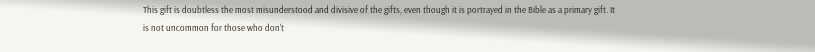This gift is doubtless the most misunderstood and divisive of the gifts, even though it is portrayed in the Bible as a primary gift. It is not uncommon for those who don't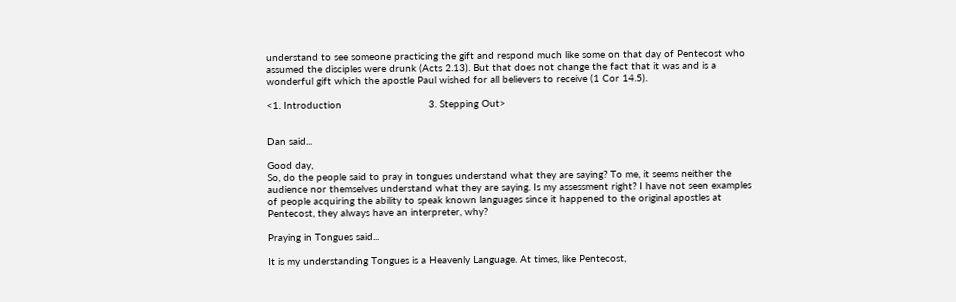understand to see someone practicing the gift and respond much like some on that day of Pentecost who assumed the disciples were drunk (Acts 2.13). But that does not change the fact that it was and is a wonderful gift which the apostle Paul wished for all believers to receive (1 Cor 14.5).

<1. Introduction                             3. Stepping Out>


Dan said...

Good day,
So, do the people said to pray in tongues understand what they are saying? To me, it seems neither the audience nor themselves understand what they are saying. Is my assessment right? I have not seen examples of people acquiring the ability to speak known languages since it happened to the original apostles at Pentecost, they always have an interpreter, why?

Praying in Tongues said...

It is my understanding Tongues is a Heavenly Language. At times, like Pentecost,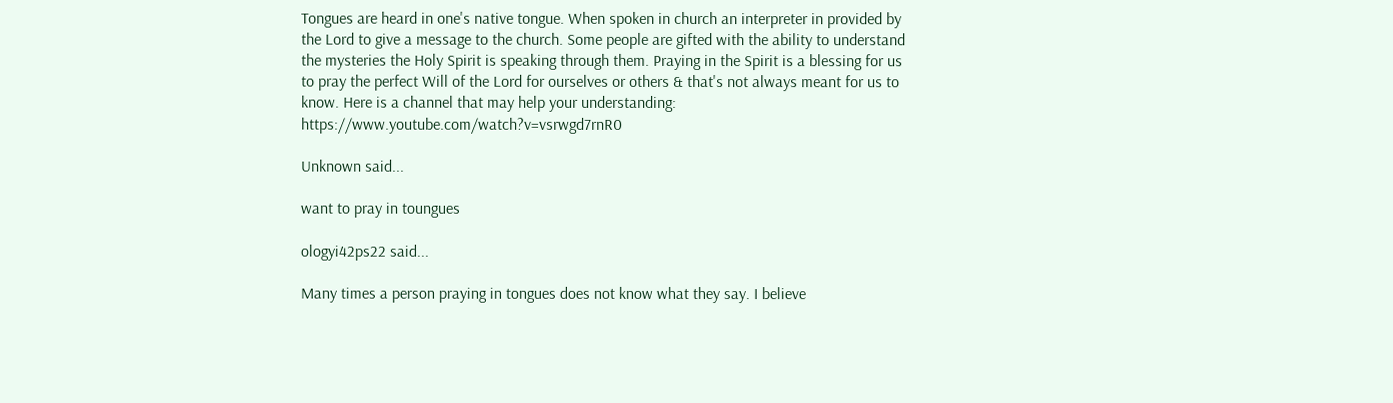Tongues are heard in one's native tongue. When spoken in church an interpreter in provided by the Lord to give a message to the church. Some people are gifted with the ability to understand the mysteries the Holy Spirit is speaking through them. Praying in the Spirit is a blessing for us to pray the perfect Will of the Lord for ourselves or others & that's not always meant for us to know. Here is a channel that may help your understanding: https://www.youtube.com/watch?v=vsrwgd7rnR0

Unknown said...

want to pray in toungues

ologyi42ps22 said...

Many times a person praying in tongues does not know what they say. I believe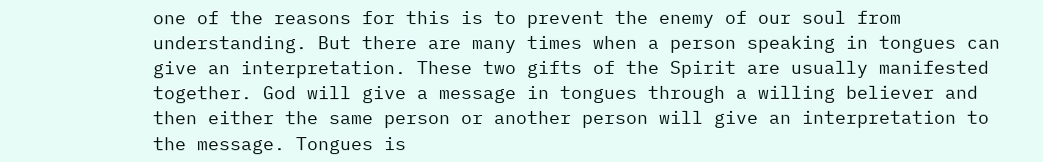one of the reasons for this is to prevent the enemy of our soul from understanding. But there are many times when a person speaking in tongues can give an interpretation. These two gifts of the Spirit are usually manifested together. God will give a message in tongues through a willing believer and then either the same person or another person will give an interpretation to the message. Tongues is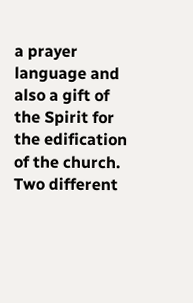a prayer language and also a gift of the Spirit for the edification of the church. Two different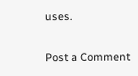uses.

Post a Comment